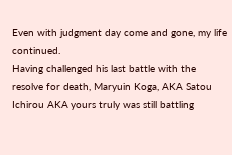Even with judgment day come and gone, my life continued.
Having challenged his last battle with the resolve for death, Maryuin Koga, AKA Satou Ichirou AKA yours truly was still battling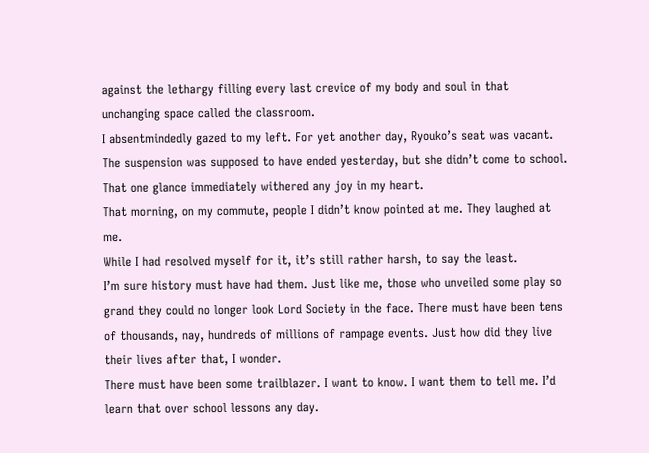against the lethargy filling every last crevice of my body and soul in that unchanging space called the classroom.
I absentmindedly gazed to my left. For yet another day, Ryouko’s seat was vacant. The suspension was supposed to have ended yesterday, but she didn’t come to school. That one glance immediately withered any joy in my heart.
That morning, on my commute, people I didn’t know pointed at me. They laughed at me.
While I had resolved myself for it, it’s still rather harsh, to say the least.
I’m sure history must have had them. Just like me, those who unveiled some play so grand they could no longer look Lord Society in the face. There must have been tens of thousands, nay, hundreds of millions of rampage events. Just how did they live their lives after that, I wonder.
There must have been some trailblazer. I want to know. I want them to tell me. I’d learn that over school lessons any day.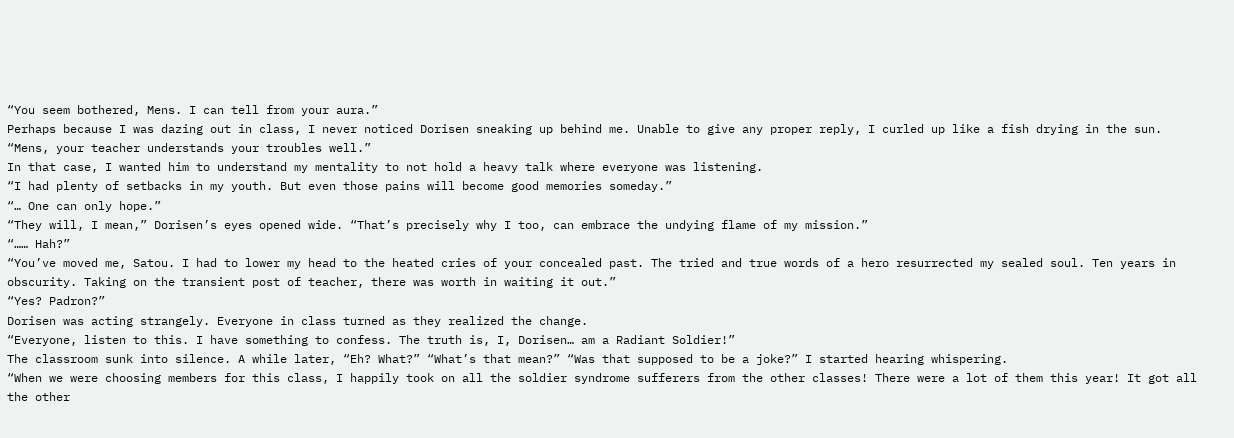“You seem bothered, Mens. I can tell from your aura.”
Perhaps because I was dazing out in class, I never noticed Dorisen sneaking up behind me. Unable to give any proper reply, I curled up like a fish drying in the sun.
“Mens, your teacher understands your troubles well.”
In that case, I wanted him to understand my mentality to not hold a heavy talk where everyone was listening.
“I had plenty of setbacks in my youth. But even those pains will become good memories someday.”
“… One can only hope.”
“They will, I mean,” Dorisen’s eyes opened wide. “That’s precisely why I too, can embrace the undying flame of my mission.”
“…… Hah?”
“You’ve moved me, Satou. I had to lower my head to the heated cries of your concealed past. The tried and true words of a hero resurrected my sealed soul. Ten years in obscurity. Taking on the transient post of teacher, there was worth in waiting it out.”
“Yes? Padron?”
Dorisen was acting strangely. Everyone in class turned as they realized the change.
“Everyone, listen to this. I have something to confess. The truth is, I, Dorisen… am a Radiant Soldier!”
The classroom sunk into silence. A while later, “Eh? What?” “What’s that mean?” “Was that supposed to be a joke?” I started hearing whispering.
“When we were choosing members for this class, I happily took on all the soldier syndrome sufferers from the other classes! There were a lot of them this year! It got all the other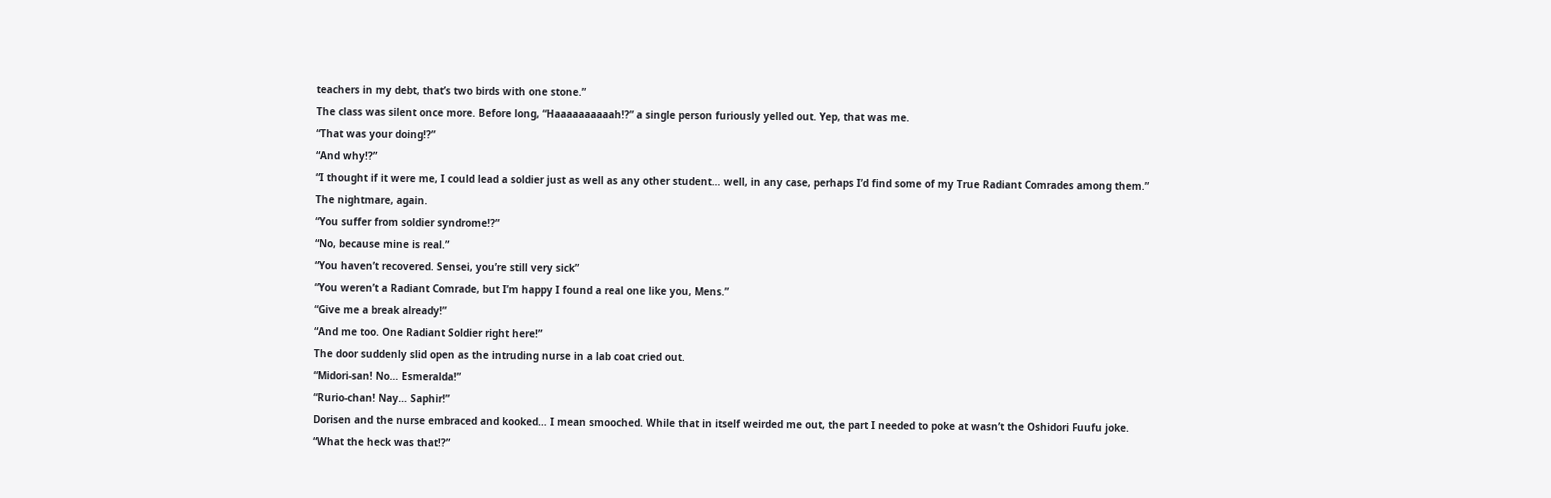teachers in my debt, that’s two birds with one stone.”
The class was silent once more. Before long, “Haaaaaaaaaah!?” a single person furiously yelled out. Yep, that was me.
“That was your doing!?”
“And why!?”
“I thought if it were me, I could lead a soldier just as well as any other student… well, in any case, perhaps I’d find some of my True Radiant Comrades among them.”
The nightmare, again.
“You suffer from soldier syndrome!?”
“No, because mine is real.”
“You haven’t recovered. Sensei, you’re still very sick”
“You weren’t a Radiant Comrade, but I’m happy I found a real one like you, Mens.”
“Give me a break already!”
“And me too. One Radiant Soldier right here!”
The door suddenly slid open as the intruding nurse in a lab coat cried out.
“Midori-san! No… Esmeralda!”
“Rurio-chan! Nay… Saphir!”
Dorisen and the nurse embraced and kooked… I mean smooched. While that in itself weirded me out, the part I needed to poke at wasn’t the Oshidori Fuufu joke.
“What the heck was that!?”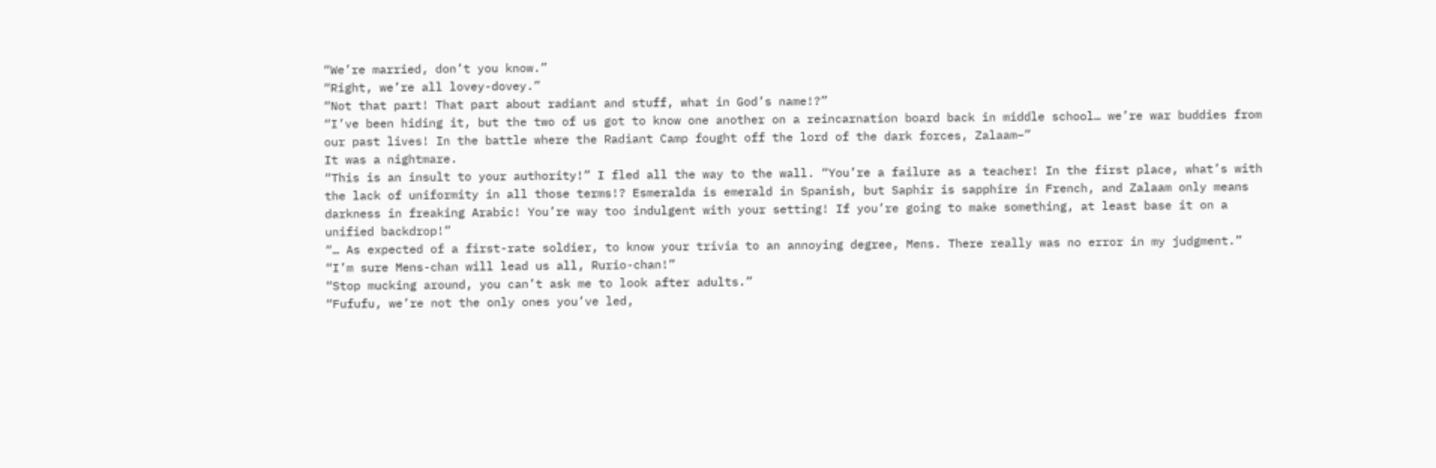“We’re married, don’t you know.”
“Right, we’re all lovey-dovey.”
“Not that part! That part about radiant and stuff, what in God’s name!?”
“I’ve been hiding it, but the two of us got to know one another on a reincarnation board back in middle school… we’re war buddies from our past lives! In the battle where the Radiant Camp fought off the lord of the dark forces, Zalaam–”
It was a nightmare.
“This is an insult to your authority!” I fled all the way to the wall. “You’re a failure as a teacher! In the first place, what’s with the lack of uniformity in all those terms!? Esmeralda is emerald in Spanish, but Saphir is sapphire in French, and Zalaam only means darkness in freaking Arabic! You’re way too indulgent with your setting! If you’re going to make something, at least base it on a unified backdrop!”
“… As expected of a first-rate soldier, to know your trivia to an annoying degree, Mens. There really was no error in my judgment.”
“I’m sure Mens-chan will lead us all, Rurio-chan!”
“Stop mucking around, you can’t ask me to look after adults.”
“Fufufu, we’re not the only ones you’ve led,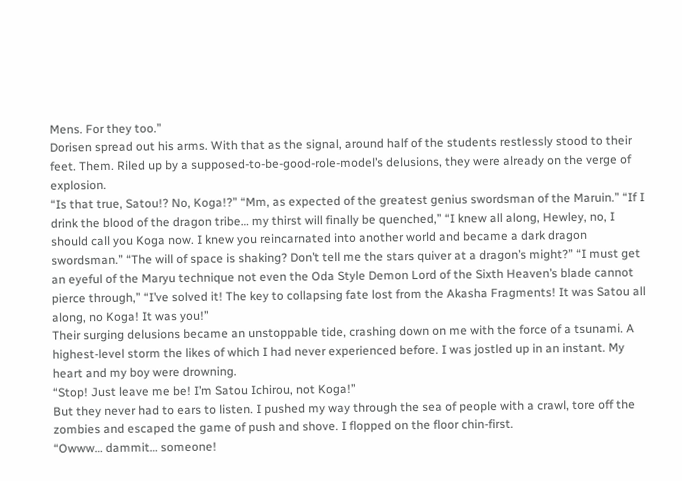Mens. For they too.”
Dorisen spread out his arms. With that as the signal, around half of the students restlessly stood to their feet. Them. Riled up by a supposed-to-be-good-role-model’s delusions, they were already on the verge of explosion.
“Is that true, Satou!? No, Koga!?” “Mm, as expected of the greatest genius swordsman of the Maruin.” “If I drink the blood of the dragon tribe… my thirst will finally be quenched,” “I knew all along, Hewley, no, I should call you Koga now. I knew you reincarnated into another world and became a dark dragon swordsman.” “The will of space is shaking? Don’t tell me the stars quiver at a dragon’s might?” “I must get an eyeful of the Maryu technique not even the Oda Style Demon Lord of the Sixth Heaven’s blade cannot pierce through,” “I’ve solved it! The key to collapsing fate lost from the Akasha Fragments! It was Satou all along, no Koga! It was you!”
Their surging delusions became an unstoppable tide, crashing down on me with the force of a tsunami. A highest-level storm the likes of which I had never experienced before. I was jostled up in an instant. My heart and my boy were drowning.
“Stop! Just leave me be! I’m Satou Ichirou, not Koga!”
But they never had to ears to listen. I pushed my way through the sea of people with a crawl, tore off the zombies and escaped the game of push and shove. I flopped on the floor chin-first.
“Owww… dammit… someone!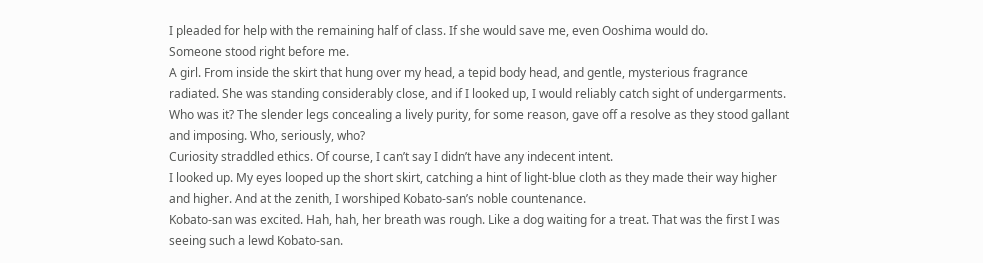I pleaded for help with the remaining half of class. If she would save me, even Ooshima would do.
Someone stood right before me.
A girl. From inside the skirt that hung over my head, a tepid body head, and gentle, mysterious fragrance radiated. She was standing considerably close, and if I looked up, I would reliably catch sight of undergarments. Who was it? The slender legs concealing a lively purity, for some reason, gave off a resolve as they stood gallant and imposing. Who, seriously, who?
Curiosity straddled ethics. Of course, I can’t say I didn’t have any indecent intent.
I looked up. My eyes looped up the short skirt, catching a hint of light-blue cloth as they made their way higher and higher. And at the zenith, I worshiped Kobato-san’s noble countenance.
Kobato-san was excited. Hah, hah, her breath was rough. Like a dog waiting for a treat. That was the first I was seeing such a lewd Kobato-san.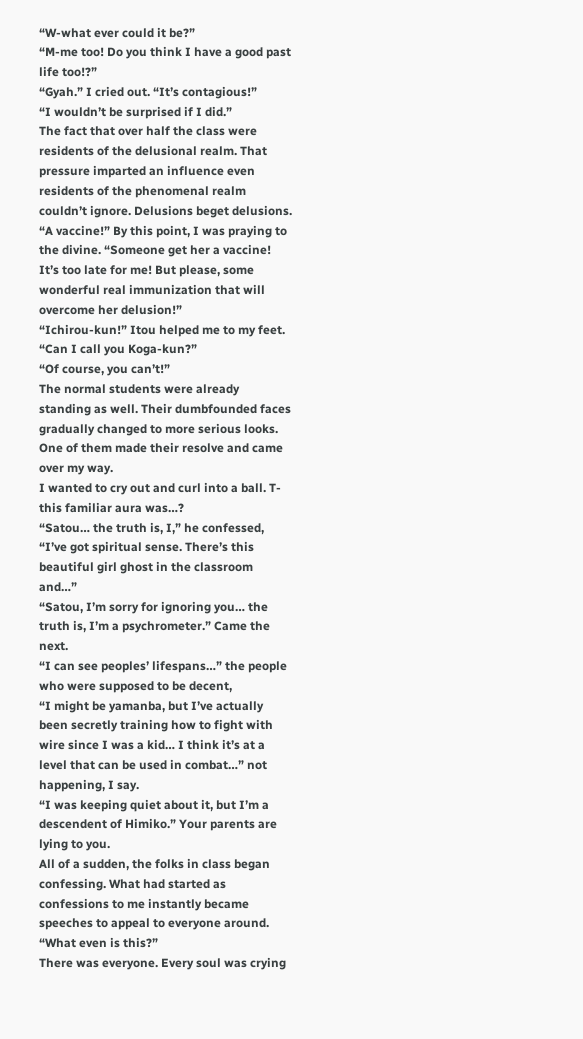“W-what ever could it be?”
“M-me too! Do you think I have a good past life too!?”
“Gyah.” I cried out. “It’s contagious!”
“I wouldn’t be surprised if I did.”
The fact that over half the class were residents of the delusional realm. That pressure imparted an influence even residents of the phenomenal realm couldn’t ignore. Delusions beget delusions.
“A vaccine!” By this point, I was praying to the divine. “Someone get her a vaccine! It’s too late for me! But please, some wonderful real immunization that will overcome her delusion!”
“Ichirou-kun!” Itou helped me to my feet. “Can I call you Koga-kun?”
“Of course, you can’t!”
The normal students were already standing as well. Their dumbfounded faces gradually changed to more serious looks. One of them made their resolve and came over my way.
I wanted to cry out and curl into a ball. T-this familiar aura was…?
“Satou… the truth is, I,” he confessed, “I’ve got spiritual sense. There’s this beautiful girl ghost in the classroom and…”
“Satou, I’m sorry for ignoring you… the truth is, I’m a psychrometer.” Came the next.
“I can see peoples’ lifespans…” the people who were supposed to be decent,
“I might be yamanba, but I’ve actually been secretly training how to fight with wire since I was a kid… I think it’s at a level that can be used in combat…” not happening, I say.
“I was keeping quiet about it, but I’m a descendent of Himiko.” Your parents are lying to you.
All of a sudden, the folks in class began confessing. What had started as confessions to me instantly became speeches to appeal to everyone around.
“What even is this?”
There was everyone. Every soul was crying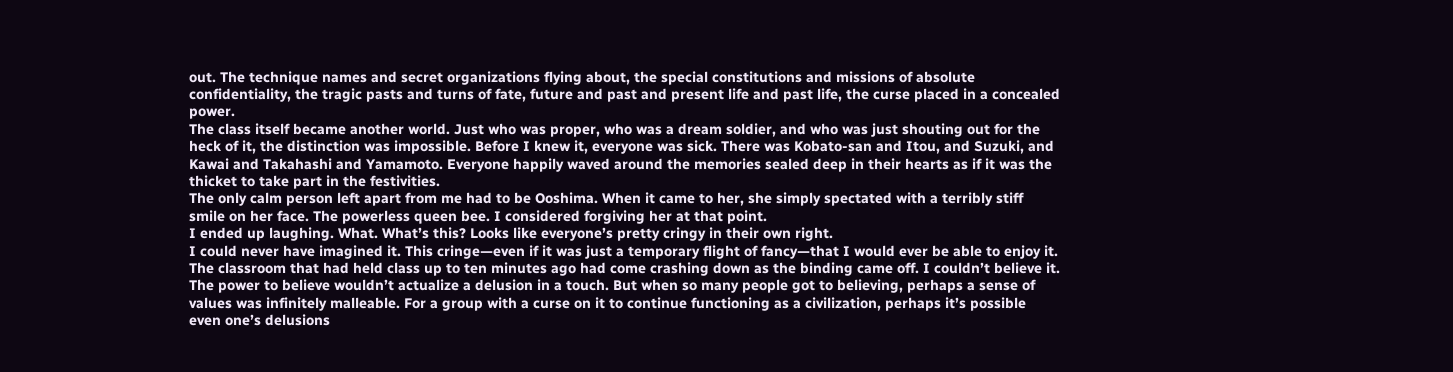out. The technique names and secret organizations flying about, the special constitutions and missions of absolute confidentiality, the tragic pasts and turns of fate, future and past and present life and past life, the curse placed in a concealed power.
The class itself became another world. Just who was proper, who was a dream soldier, and who was just shouting out for the heck of it, the distinction was impossible. Before I knew it, everyone was sick. There was Kobato-san and Itou, and Suzuki, and Kawai and Takahashi and Yamamoto. Everyone happily waved around the memories sealed deep in their hearts as if it was the thicket to take part in the festivities.
The only calm person left apart from me had to be Ooshima. When it came to her, she simply spectated with a terribly stiff smile on her face. The powerless queen bee. I considered forgiving her at that point.
I ended up laughing. What. What’s this? Looks like everyone’s pretty cringy in their own right.
I could never have imagined it. This cringe—even if it was just a temporary flight of fancy—that I would ever be able to enjoy it. The classroom that had held class up to ten minutes ago had come crashing down as the binding came off. I couldn’t believe it. The power to believe wouldn’t actualize a delusion in a touch. But when so many people got to believing, perhaps a sense of values was infinitely malleable. For a group with a curse on it to continue functioning as a civilization, perhaps it’s possible even one’s delusions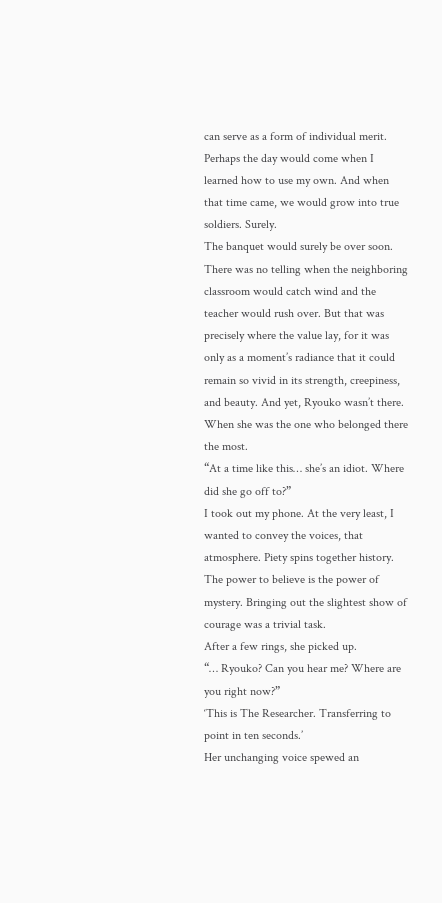can serve as a form of individual merit. Perhaps the day would come when I learned how to use my own. And when that time came, we would grow into true soldiers. Surely.
The banquet would surely be over soon.
There was no telling when the neighboring classroom would catch wind and the teacher would rush over. But that was precisely where the value lay, for it was only as a moment’s radiance that it could remain so vivid in its strength, creepiness, and beauty. And yet, Ryouko wasn’t there. When she was the one who belonged there the most.
“At a time like this… she’s an idiot. Where did she go off to?”
I took out my phone. At the very least, I wanted to convey the voices, that atmosphere. Piety spins together history. The power to believe is the power of mystery. Bringing out the slightest show of courage was a trivial task.
After a few rings, she picked up.
“… Ryouko? Can you hear me? Where are you right now?”
‘This is The Researcher. Transferring to point in ten seconds.’
Her unchanging voice spewed an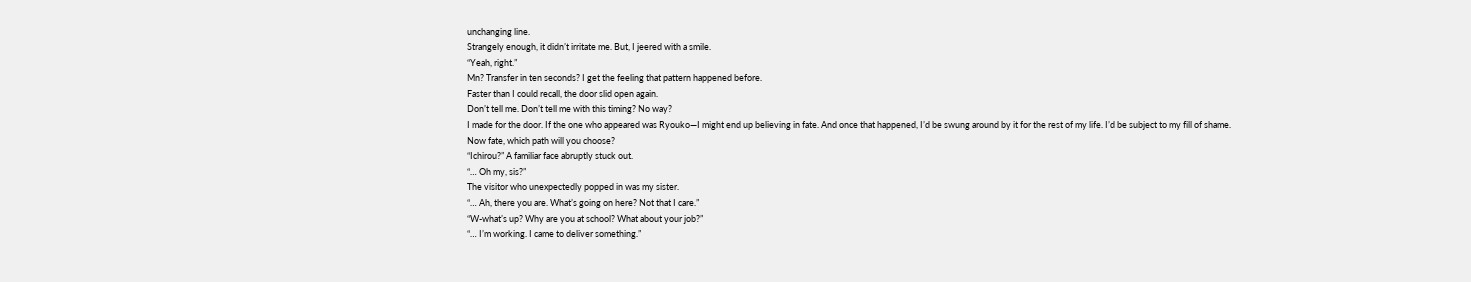unchanging line.
Strangely enough, it didn’t irritate me. But, I jeered with a smile.
“Yeah, right.”
Mn? Transfer in ten seconds? I get the feeling that pattern happened before.
Faster than I could recall, the door slid open again.
Don’t tell me. Don’t tell me with this timing? No way?
I made for the door. If the one who appeared was Ryouko—I might end up believing in fate. And once that happened, I’d be swung around by it for the rest of my life. I’d be subject to my fill of shame.
Now fate, which path will you choose?
“Ichirou?” A familiar face abruptly stuck out.
“… Oh my, sis?”
The visitor who unexpectedly popped in was my sister.
“… Ah, there you are. What’s going on here? Not that I care.”
“W-what’s up? Why are you at school? What about your job?”
“… I’m working. I came to deliver something.”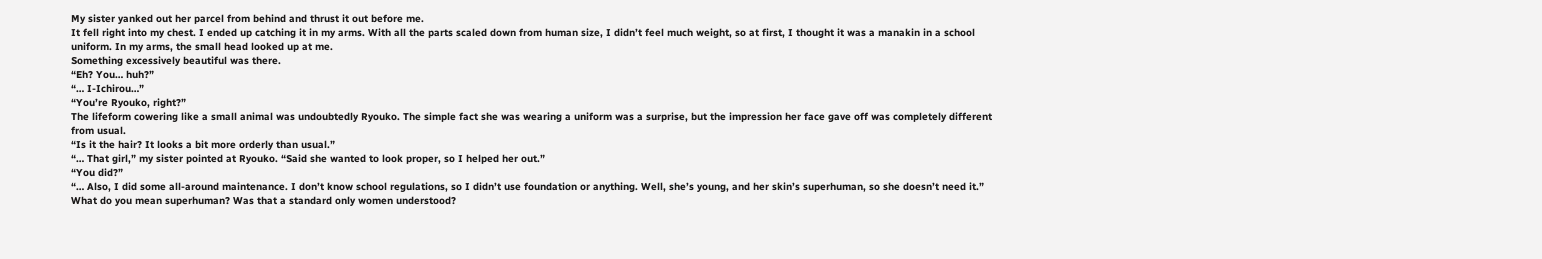My sister yanked out her parcel from behind and thrust it out before me.
It fell right into my chest. I ended up catching it in my arms. With all the parts scaled down from human size, I didn’t feel much weight, so at first, I thought it was a manakin in a school uniform. In my arms, the small head looked up at me.
Something excessively beautiful was there.
“Eh? You… huh?”
“… I-Ichirou…”
“You’re Ryouko, right?”
The lifeform cowering like a small animal was undoubtedly Ryouko. The simple fact she was wearing a uniform was a surprise, but the impression her face gave off was completely different from usual.
“Is it the hair? It looks a bit more orderly than usual.”
“… That girl,” my sister pointed at Ryouko. “Said she wanted to look proper, so I helped her out.”
“You did?”
“… Also, I did some all-around maintenance. I don’t know school regulations, so I didn’t use foundation or anything. Well, she’s young, and her skin’s superhuman, so she doesn’t need it.”
What do you mean superhuman? Was that a standard only women understood?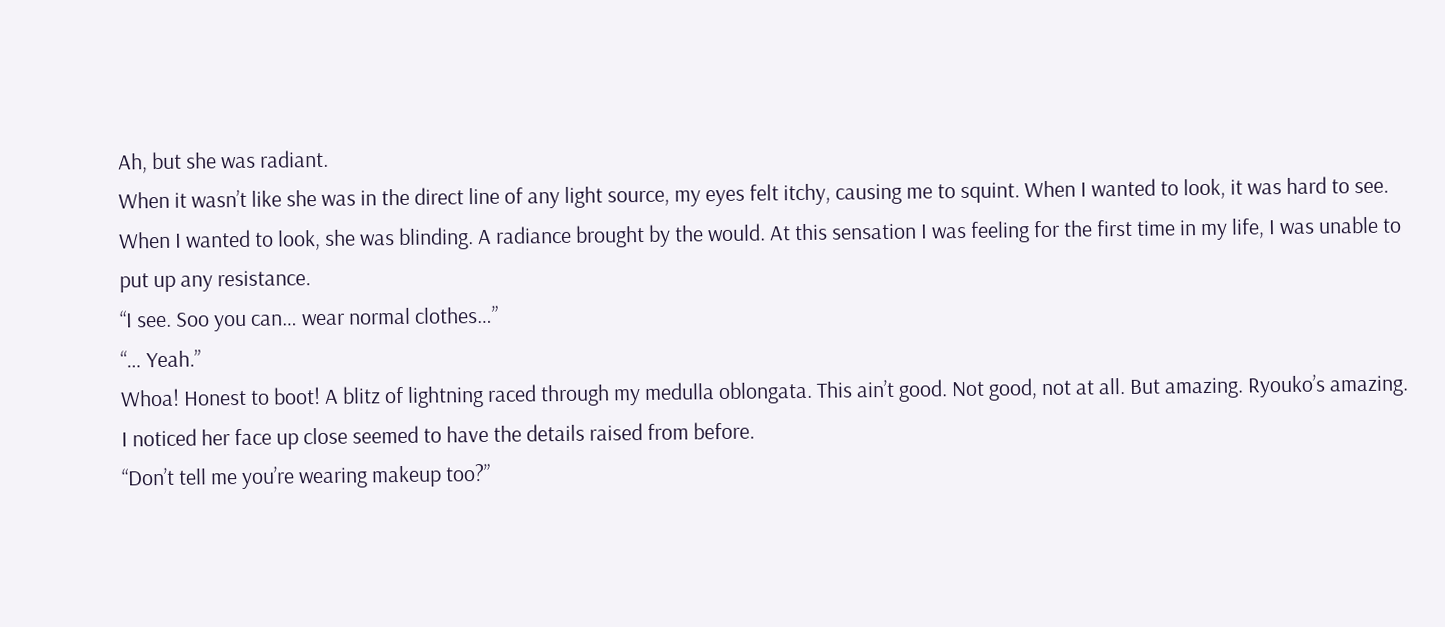Ah, but she was radiant.
When it wasn’t like she was in the direct line of any light source, my eyes felt itchy, causing me to squint. When I wanted to look, it was hard to see. When I wanted to look, she was blinding. A radiance brought by the would. At this sensation I was feeling for the first time in my life, I was unable to put up any resistance.
“I see. Soo you can… wear normal clothes…”
“… Yeah.”
Whoa! Honest to boot! A blitz of lightning raced through my medulla oblongata. This ain’t good. Not good, not at all. But amazing. Ryouko’s amazing.
I noticed her face up close seemed to have the details raised from before.
“Don’t tell me you’re wearing makeup too?”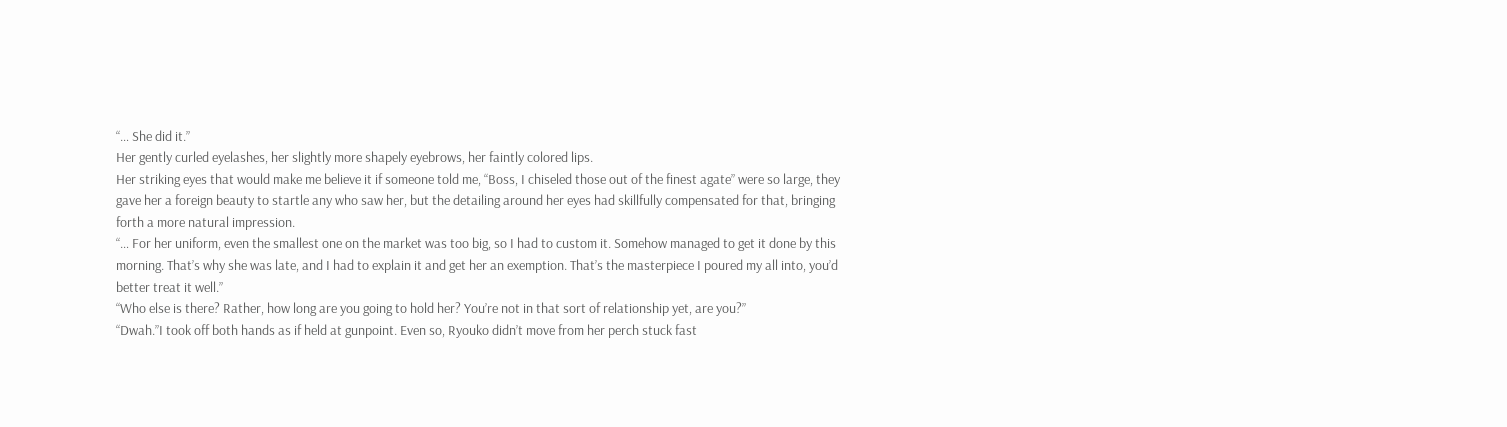“… She did it.”
Her gently curled eyelashes, her slightly more shapely eyebrows, her faintly colored lips.
Her striking eyes that would make me believe it if someone told me, “Boss, I chiseled those out of the finest agate” were so large, they gave her a foreign beauty to startle any who saw her, but the detailing around her eyes had skillfully compensated for that, bringing forth a more natural impression.
“… For her uniform, even the smallest one on the market was too big, so I had to custom it. Somehow managed to get it done by this morning. That’s why she was late, and I had to explain it and get her an exemption. That’s the masterpiece I poured my all into, you’d better treat it well.”
“Who else is there? Rather, how long are you going to hold her? You’re not in that sort of relationship yet, are you?”
“Dwah.”I took off both hands as if held at gunpoint. Even so, Ryouko didn’t move from her perch stuck fast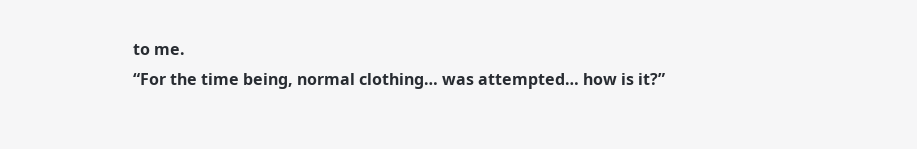to me.
“For the time being, normal clothing… was attempted… how is it?”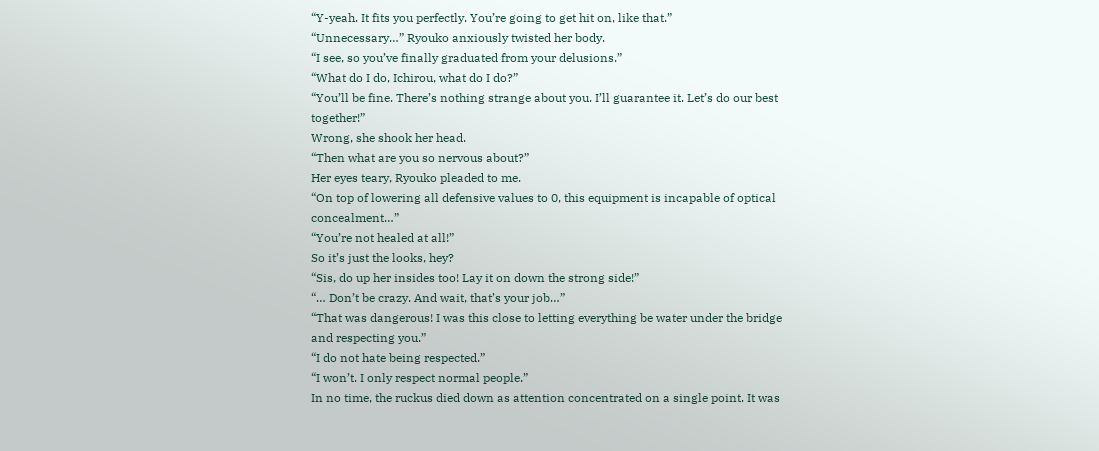“Y-yeah. It fits you perfectly. You’re going to get hit on, like that.”
“Unnecessary…” Ryouko anxiously twisted her body.
“I see, so you’ve finally graduated from your delusions.”
“What do I do, Ichirou, what do I do?”
“You’ll be fine. There’s nothing strange about you. I’ll guarantee it. Let’s do our best together!”
Wrong, she shook her head.
“Then what are you so nervous about?”
Her eyes teary, Ryouko pleaded to me.
“On top of lowering all defensive values to 0, this equipment is incapable of optical concealment…”
“You’re not healed at all!”
So it’s just the looks, hey?
“Sis, do up her insides too! Lay it on down the strong side!”
“… Don’t be crazy. And wait, that’s your job…”
“That was dangerous! I was this close to letting everything be water under the bridge and respecting you.”
“I do not hate being respected.”
“I won’t. I only respect normal people.”
In no time, the ruckus died down as attention concentrated on a single point. It was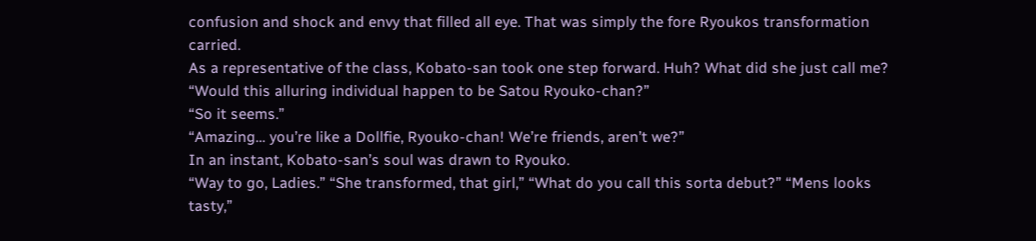confusion and shock and envy that filled all eye. That was simply the fore Ryoukos transformation carried.
As a representative of the class, Kobato-san took one step forward. Huh? What did she just call me?
“Would this alluring individual happen to be Satou Ryouko-chan?”
“So it seems.”
“Amazing… you’re like a Dollfie, Ryouko-chan! We’re friends, aren’t we?”
In an instant, Kobato-san’s soul was drawn to Ryouko.
“Way to go, Ladies.” “She transformed, that girl,” “What do you call this sorta debut?” “Mens looks tasty,”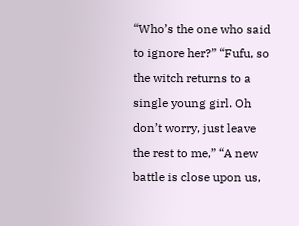“Who’s the one who said to ignore her?” “Fufu, so the witch returns to a single young girl. Oh don’t worry, just leave the rest to me,” “A new battle is close upon us,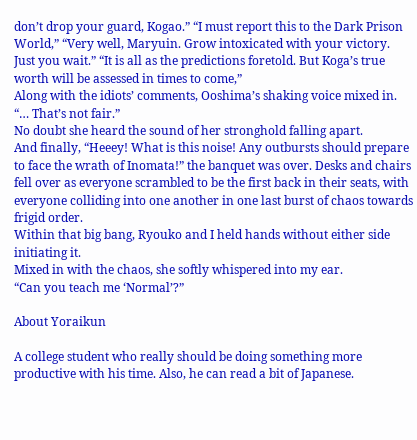don’t drop your guard, Kogao.” “I must report this to the Dark Prison World,” “Very well, Maryuin. Grow intoxicated with your victory. Just you wait.” “It is all as the predictions foretold. But Koga’s true worth will be assessed in times to come,”
Along with the idiots’ comments, Ooshima’s shaking voice mixed in.
“… That’s not fair.”
No doubt she heard the sound of her stronghold falling apart.
And finally, “Heeey! What is this noise! Any outbursts should prepare to face the wrath of Inomata!” the banquet was over. Desks and chairs fell over as everyone scrambled to be the first back in their seats, with everyone colliding into one another in one last burst of chaos towards frigid order.
Within that big bang, Ryouko and I held hands without either side initiating it.
Mixed in with the chaos, she softly whispered into my ear.
“Can you teach me ‘Normal’?”

About Yoraikun

A college student who really should be doing something more productive with his time. Also, he can read a bit of Japanese.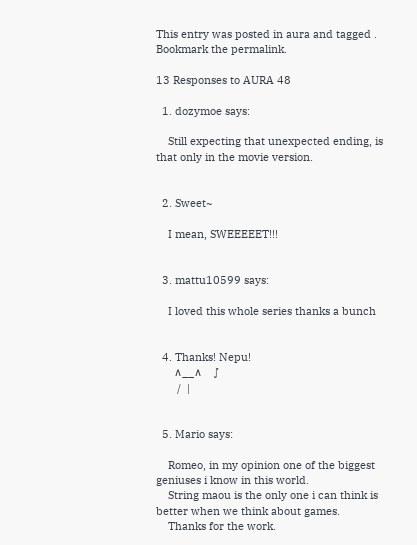This entry was posted in aura and tagged . Bookmark the permalink.

13 Responses to AURA 48

  1. dozymoe says:

    Still expecting that unexpected ending, is that only in the movie version.


  2. Sweet~

    I mean, SWEEEEET!!!


  3. mattu10599 says:

    I loved this whole series thanks a bunch


  4. Thanks! Nepu!
      ∧__∧    ∫
       /  |


  5. Mario says:

    Romeo, in my opinion one of the biggest geniuses i know in this world.
    String maou is the only one i can think is better when we think about games.
    Thanks for the work.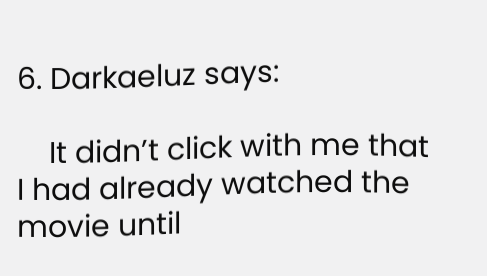6. Darkaeluz says:

    It didn’t click with me that I had already watched the movie until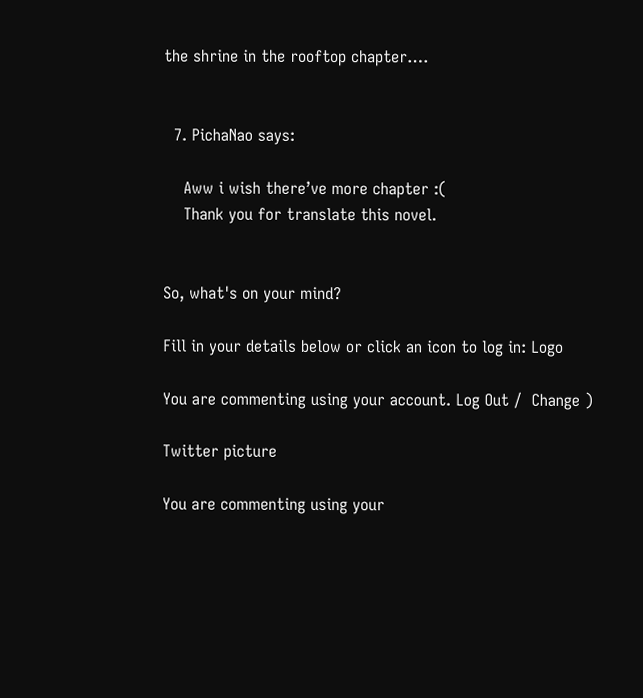the shrine in the rooftop chapter….


  7. PichaNao says:

    Aww i wish there’ve more chapter :(
    Thank you for translate this novel.


So, what's on your mind?

Fill in your details below or click an icon to log in: Logo

You are commenting using your account. Log Out /  Change )

Twitter picture

You are commenting using your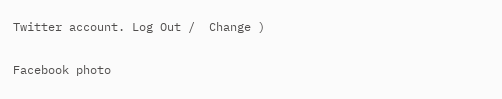Twitter account. Log Out /  Change )

Facebook photo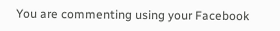You are commenting using your Facebook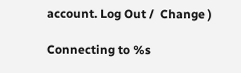account. Log Out /  Change )

Connecting to %s